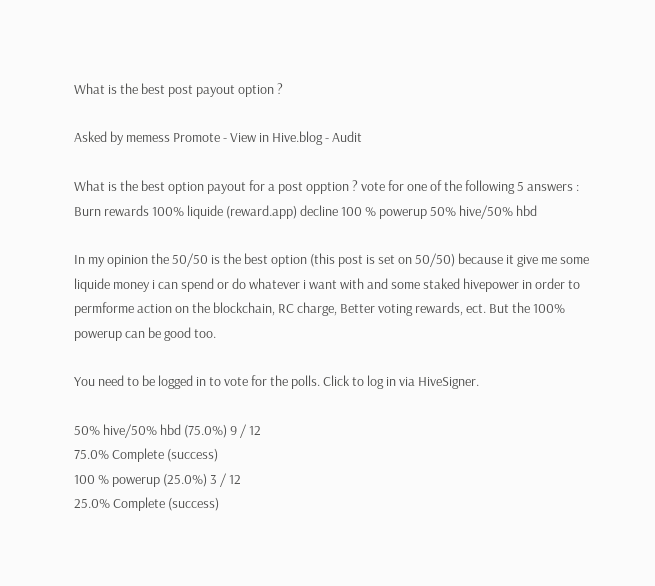What is the best post payout option ?

Asked by memess Promote - View in Hive.blog - Audit

What is the best option payout for a post opption ? vote for one of the following 5 answers : Burn rewards 100% liquide (reward.app) decline 100 % powerup 50% hive/50% hbd

In my opinion the 50/50 is the best option (this post is set on 50/50) because it give me some liquide money i can spend or do whatever i want with and some staked hivepower in order to permforme action on the blockchain, RC charge, Better voting rewards, ect. But the 100% powerup can be good too.

You need to be logged in to vote for the polls. Click to log in via HiveSigner.

50% hive/50% hbd (75.0%) 9 / 12
75.0% Complete (success)
100 % powerup (25.0%) 3 / 12
25.0% Complete (success)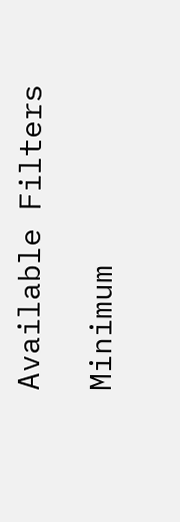Available Filters

Minimum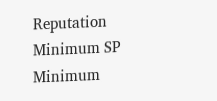Reputation
Minimum SP
Minimum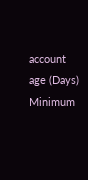account age (Days)
Minimum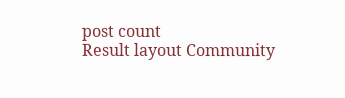post count
Result layout Community